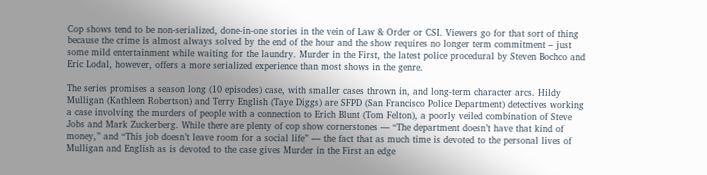Cop shows tend to be non-serialized, done-in-one stories in the vein of Law & Order or CSI. Viewers go for that sort of thing because the crime is almost always solved by the end of the hour and the show requires no longer term commitment – just some mild entertainment while waiting for the laundry. Murder in the First, the latest police procedural by Steven Bochco and Eric Lodal, however, offers a more serialized experience than most shows in the genre.

The series promises a season long (10 episodes) case, with smaller cases thrown in, and long-term character arcs. Hildy Mulligan (Kathleen Robertson) and Terry English (Taye Diggs) are SFPD (San Francisco Police Department) detectives working a case involving the murders of people with a connection to Erich Blunt (Tom Felton), a poorly veiled combination of Steve Jobs and Mark Zuckerberg. While there are plenty of cop show cornerstones — “The department doesn’t have that kind of money,” and “This job doesn’t leave room for a social life” — the fact that as much time is devoted to the personal lives of Mulligan and English as is devoted to the case gives Murder in the First an edge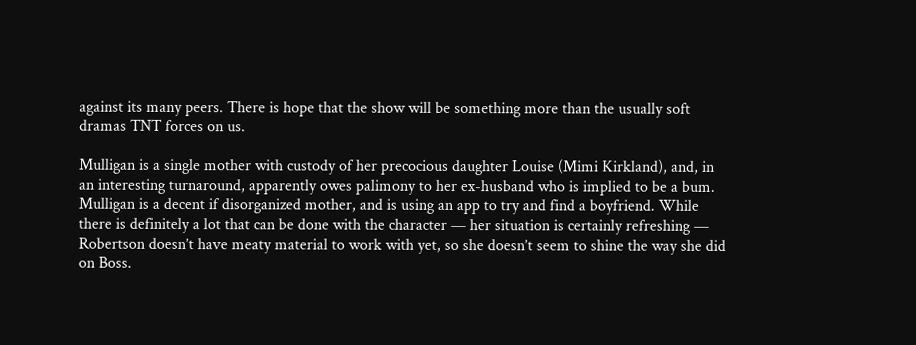against its many peers. There is hope that the show will be something more than the usually soft dramas TNT forces on us.

Mulligan is a single mother with custody of her precocious daughter Louise (Mimi Kirkland), and, in an interesting turnaround, apparently owes palimony to her ex-husband who is implied to be a bum. Mulligan is a decent if disorganized mother, and is using an app to try and find a boyfriend. While there is definitely a lot that can be done with the character — her situation is certainly refreshing — Robertson doesn’t have meaty material to work with yet, so she doesn’t seem to shine the way she did on Boss.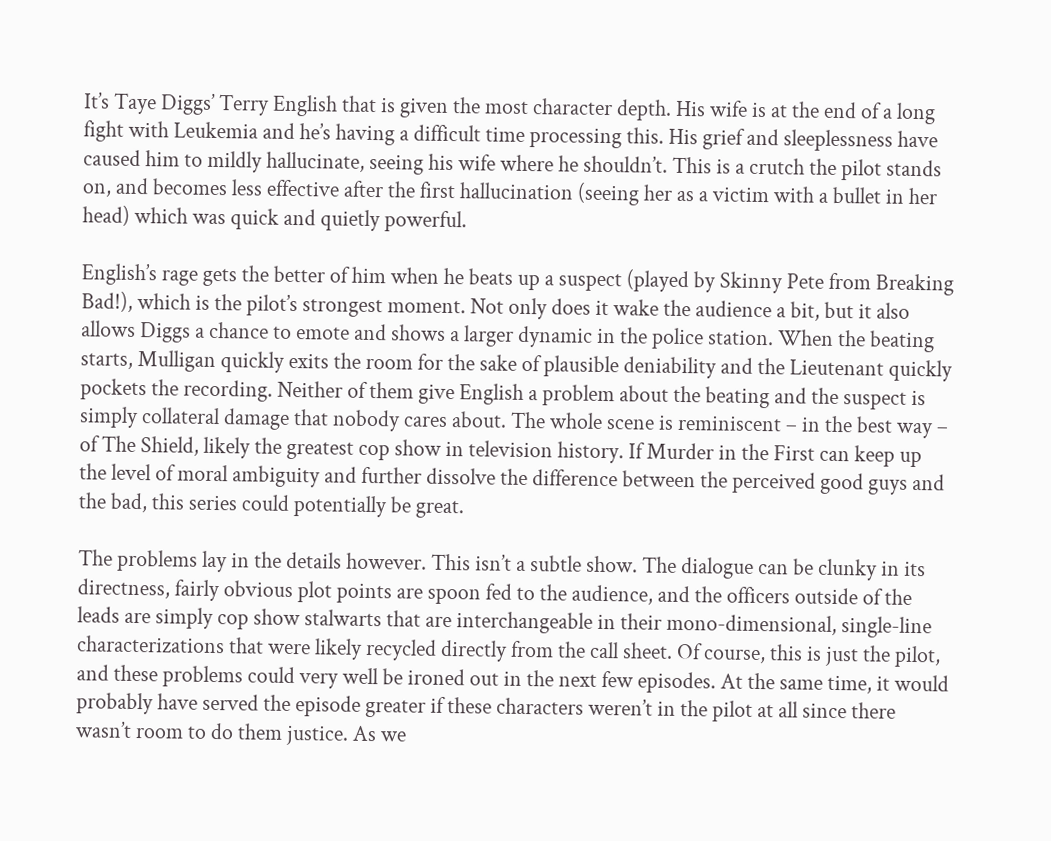It’s Taye Diggs’ Terry English that is given the most character depth. His wife is at the end of a long fight with Leukemia and he’s having a difficult time processing this. His grief and sleeplessness have caused him to mildly hallucinate, seeing his wife where he shouldn’t. This is a crutch the pilot stands on, and becomes less effective after the first hallucination (seeing her as a victim with a bullet in her head) which was quick and quietly powerful.

English’s rage gets the better of him when he beats up a suspect (played by Skinny Pete from Breaking Bad!), which is the pilot’s strongest moment. Not only does it wake the audience a bit, but it also allows Diggs a chance to emote and shows a larger dynamic in the police station. When the beating starts, Mulligan quickly exits the room for the sake of plausible deniability and the Lieutenant quickly pockets the recording. Neither of them give English a problem about the beating and the suspect is simply collateral damage that nobody cares about. The whole scene is reminiscent – in the best way – of The Shield, likely the greatest cop show in television history. If Murder in the First can keep up the level of moral ambiguity and further dissolve the difference between the perceived good guys and the bad, this series could potentially be great.

The problems lay in the details however. This isn’t a subtle show. The dialogue can be clunky in its directness, fairly obvious plot points are spoon fed to the audience, and the officers outside of the leads are simply cop show stalwarts that are interchangeable in their mono-dimensional, single-line characterizations that were likely recycled directly from the call sheet. Of course, this is just the pilot, and these problems could very well be ironed out in the next few episodes. At the same time, it would probably have served the episode greater if these characters weren’t in the pilot at all since there wasn’t room to do them justice. As we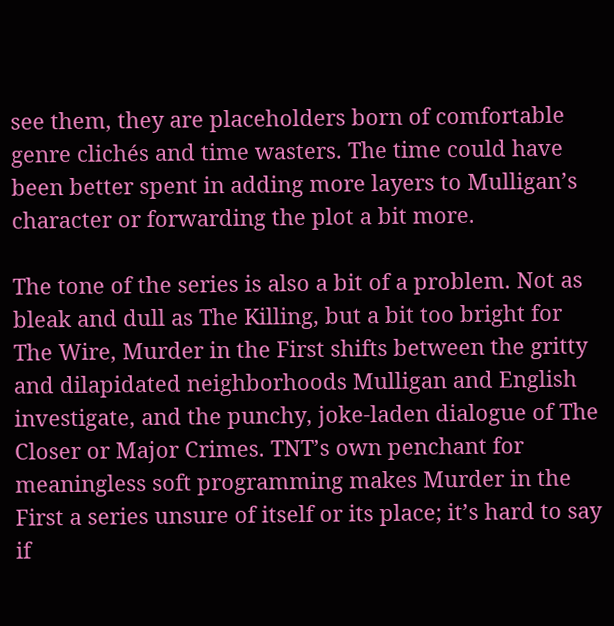see them, they are placeholders born of comfortable genre clichés and time wasters. The time could have been better spent in adding more layers to Mulligan’s character or forwarding the plot a bit more.

The tone of the series is also a bit of a problem. Not as bleak and dull as The Killing, but a bit too bright for The Wire, Murder in the First shifts between the gritty and dilapidated neighborhoods Mulligan and English investigate, and the punchy, joke-laden dialogue of The Closer or Major Crimes. TNT’s own penchant for meaningless soft programming makes Murder in the First a series unsure of itself or its place; it’s hard to say if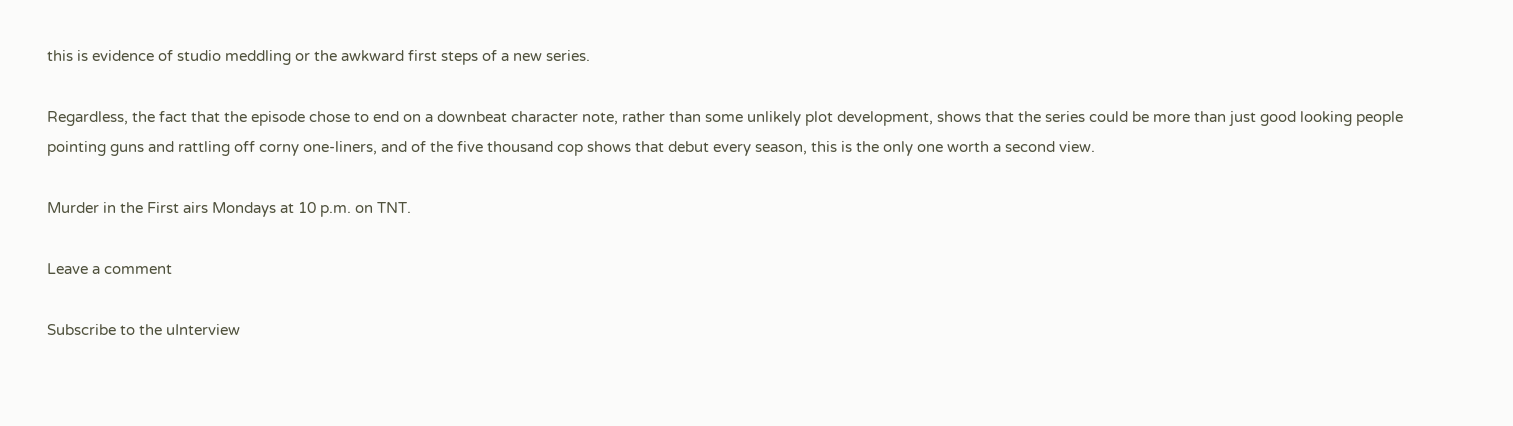this is evidence of studio meddling or the awkward first steps of a new series.

Regardless, the fact that the episode chose to end on a downbeat character note, rather than some unlikely plot development, shows that the series could be more than just good looking people pointing guns and rattling off corny one-liners, and of the five thousand cop shows that debut every season, this is the only one worth a second view.

Murder in the First airs Mondays at 10 p.m. on TNT.

Leave a comment

Subscribe to the uInterview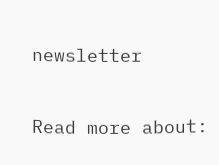newsletter

Read more about: